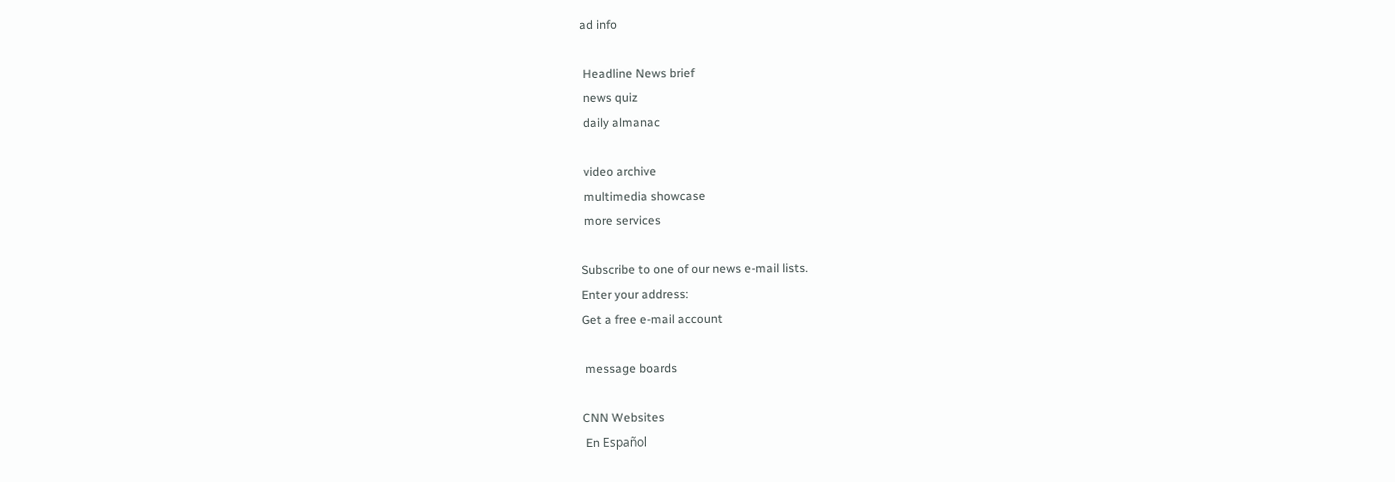ad info

 Headline News brief
 news quiz
 daily almanac

 video archive
 multimedia showcase
 more services

Subscribe to one of our news e-mail lists.
Enter your address:
Get a free e-mail account

 message boards

CNN Websites
 En Español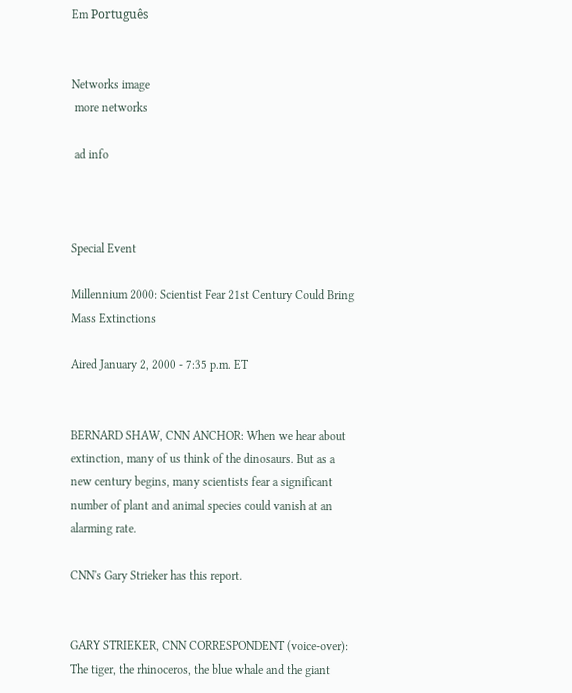Em Português


Networks image
 more networks

 ad info



Special Event

Millennium 2000: Scientist Fear 21st Century Could Bring Mass Extinctions

Aired January 2, 2000 - 7:35 p.m. ET


BERNARD SHAW, CNN ANCHOR: When we hear about extinction, many of us think of the dinosaurs. But as a new century begins, many scientists fear a significant number of plant and animal species could vanish at an alarming rate.

CNN's Gary Strieker has this report.


GARY STRIEKER, CNN CORRESPONDENT (voice-over): The tiger, the rhinoceros, the blue whale and the giant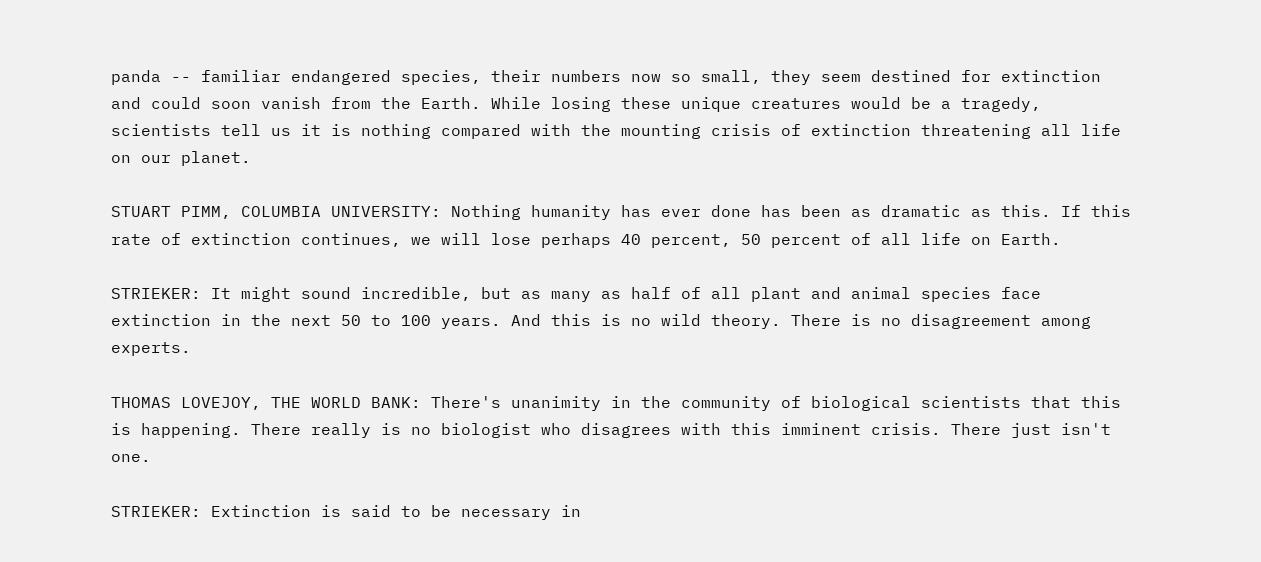panda -- familiar endangered species, their numbers now so small, they seem destined for extinction and could soon vanish from the Earth. While losing these unique creatures would be a tragedy, scientists tell us it is nothing compared with the mounting crisis of extinction threatening all life on our planet.

STUART PIMM, COLUMBIA UNIVERSITY: Nothing humanity has ever done has been as dramatic as this. If this rate of extinction continues, we will lose perhaps 40 percent, 50 percent of all life on Earth.

STRIEKER: It might sound incredible, but as many as half of all plant and animal species face extinction in the next 50 to 100 years. And this is no wild theory. There is no disagreement among experts.

THOMAS LOVEJOY, THE WORLD BANK: There's unanimity in the community of biological scientists that this is happening. There really is no biologist who disagrees with this imminent crisis. There just isn't one.

STRIEKER: Extinction is said to be necessary in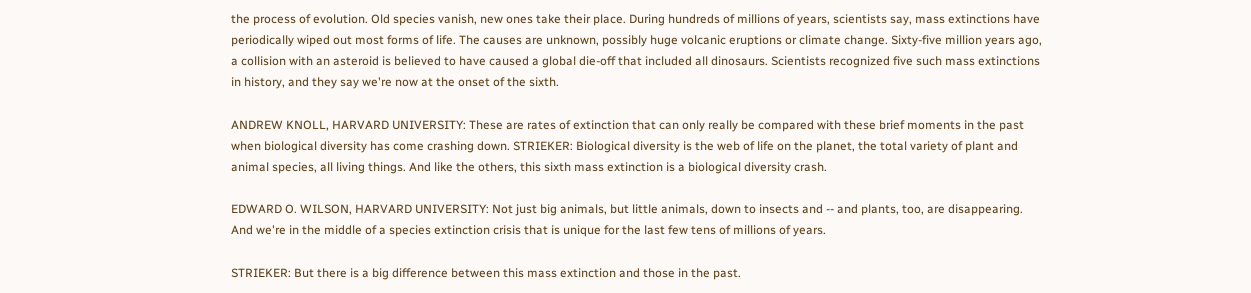the process of evolution. Old species vanish, new ones take their place. During hundreds of millions of years, scientists say, mass extinctions have periodically wiped out most forms of life. The causes are unknown, possibly huge volcanic eruptions or climate change. Sixty-five million years ago, a collision with an asteroid is believed to have caused a global die-off that included all dinosaurs. Scientists recognized five such mass extinctions in history, and they say we're now at the onset of the sixth.

ANDREW KNOLL, HARVARD UNIVERSITY: These are rates of extinction that can only really be compared with these brief moments in the past when biological diversity has come crashing down. STRIEKER: Biological diversity is the web of life on the planet, the total variety of plant and animal species, all living things. And like the others, this sixth mass extinction is a biological diversity crash.

EDWARD O. WILSON, HARVARD UNIVERSITY: Not just big animals, but little animals, down to insects and -- and plants, too, are disappearing. And we're in the middle of a species extinction crisis that is unique for the last few tens of millions of years.

STRIEKER: But there is a big difference between this mass extinction and those in the past.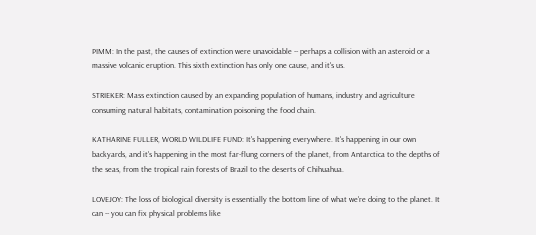PIMM: In the past, the causes of extinction were unavoidable -- perhaps a collision with an asteroid or a massive volcanic eruption. This sixth extinction has only one cause, and it's us.

STRIEKER: Mass extinction caused by an expanding population of humans, industry and agriculture consuming natural habitats, contamination poisoning the food chain.

KATHARINE FULLER, WORLD WILDLIFE FUND: It's happening everywhere. It's happening in our own backyards, and it's happening in the most far-flung corners of the planet, from Antarctica to the depths of the seas, from the tropical rain forests of Brazil to the deserts of Chihuahua.

LOVEJOY: The loss of biological diversity is essentially the bottom line of what we're doing to the planet. It can -- you can fix physical problems like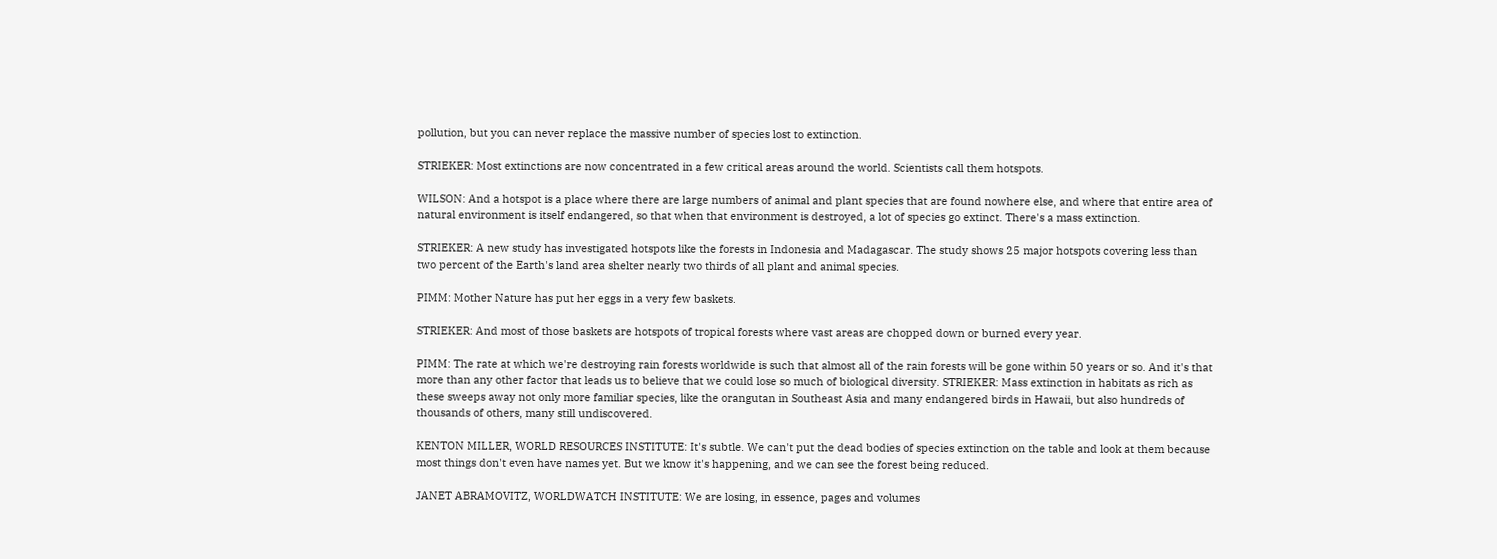pollution, but you can never replace the massive number of species lost to extinction.

STRIEKER: Most extinctions are now concentrated in a few critical areas around the world. Scientists call them hotspots.

WILSON: And a hotspot is a place where there are large numbers of animal and plant species that are found nowhere else, and where that entire area of natural environment is itself endangered, so that when that environment is destroyed, a lot of species go extinct. There's a mass extinction.

STRIEKER: A new study has investigated hotspots like the forests in Indonesia and Madagascar. The study shows 25 major hotspots covering less than two percent of the Earth's land area shelter nearly two thirds of all plant and animal species.

PIMM: Mother Nature has put her eggs in a very few baskets.

STRIEKER: And most of those baskets are hotspots of tropical forests where vast areas are chopped down or burned every year.

PIMM: The rate at which we're destroying rain forests worldwide is such that almost all of the rain forests will be gone within 50 years or so. And it's that more than any other factor that leads us to believe that we could lose so much of biological diversity. STRIEKER: Mass extinction in habitats as rich as these sweeps away not only more familiar species, like the orangutan in Southeast Asia and many endangered birds in Hawaii, but also hundreds of thousands of others, many still undiscovered.

KENTON MILLER, WORLD RESOURCES INSTITUTE: It's subtle. We can't put the dead bodies of species extinction on the table and look at them because most things don't even have names yet. But we know it's happening, and we can see the forest being reduced.

JANET ABRAMOVITZ, WORLDWATCH INSTITUTE: We are losing, in essence, pages and volumes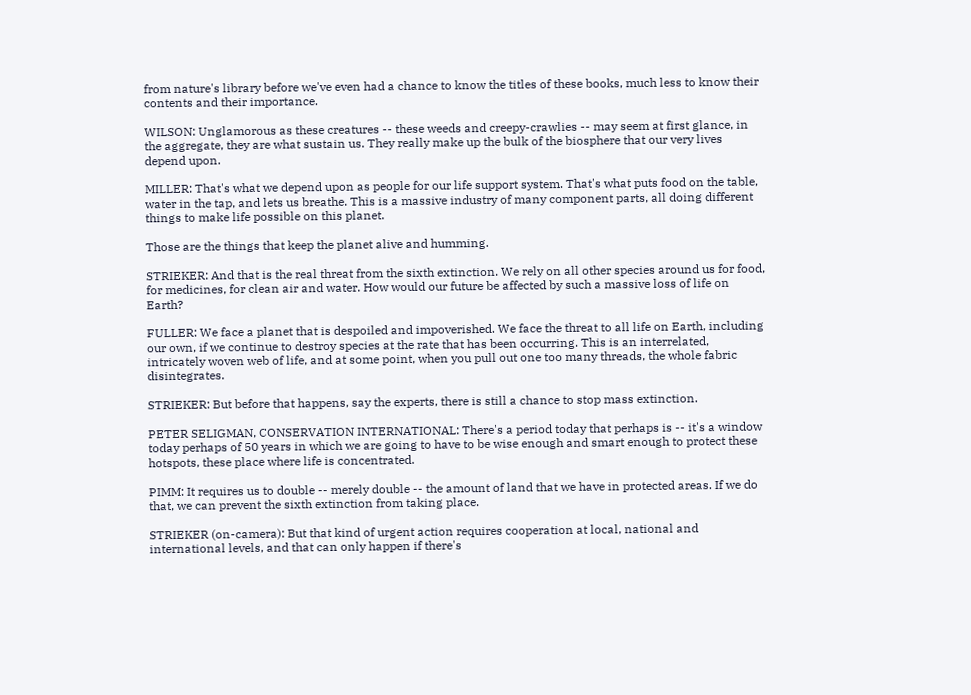from nature's library before we've even had a chance to know the titles of these books, much less to know their contents and their importance.

WILSON: Unglamorous as these creatures -- these weeds and creepy-crawlies -- may seem at first glance, in the aggregate, they are what sustain us. They really make up the bulk of the biosphere that our very lives depend upon.

MILLER: That's what we depend upon as people for our life support system. That's what puts food on the table, water in the tap, and lets us breathe. This is a massive industry of many component parts, all doing different things to make life possible on this planet.

Those are the things that keep the planet alive and humming.

STRIEKER: And that is the real threat from the sixth extinction. We rely on all other species around us for food, for medicines, for clean air and water. How would our future be affected by such a massive loss of life on Earth?

FULLER: We face a planet that is despoiled and impoverished. We face the threat to all life on Earth, including our own, if we continue to destroy species at the rate that has been occurring. This is an interrelated, intricately woven web of life, and at some point, when you pull out one too many threads, the whole fabric disintegrates.

STRIEKER: But before that happens, say the experts, there is still a chance to stop mass extinction.

PETER SELIGMAN, CONSERVATION INTERNATIONAL: There's a period today that perhaps is -- it's a window today perhaps of 50 years in which we are going to have to be wise enough and smart enough to protect these hotspots, these place where life is concentrated.

PIMM: It requires us to double -- merely double -- the amount of land that we have in protected areas. If we do that, we can prevent the sixth extinction from taking place.

STRIEKER (on-camera): But that kind of urgent action requires cooperation at local, national and international levels, and that can only happen if there's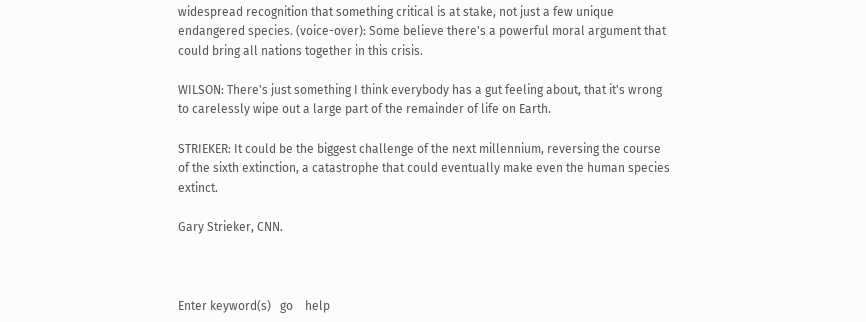widespread recognition that something critical is at stake, not just a few unique endangered species. (voice-over): Some believe there's a powerful moral argument that could bring all nations together in this crisis.

WILSON: There's just something I think everybody has a gut feeling about, that it's wrong to carelessly wipe out a large part of the remainder of life on Earth.

STRIEKER: It could be the biggest challenge of the next millennium, reversing the course of the sixth extinction, a catastrophe that could eventually make even the human species extinct.

Gary Strieker, CNN.



Enter keyword(s)   go    help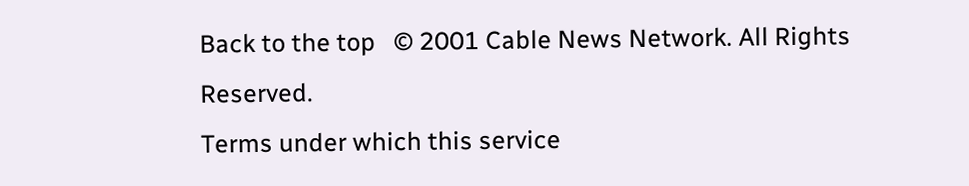Back to the top   © 2001 Cable News Network. All Rights Reserved.
Terms under which this service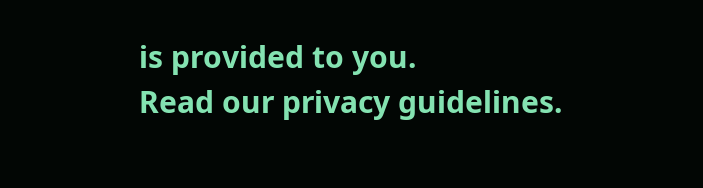is provided to you.
Read our privacy guidelines.